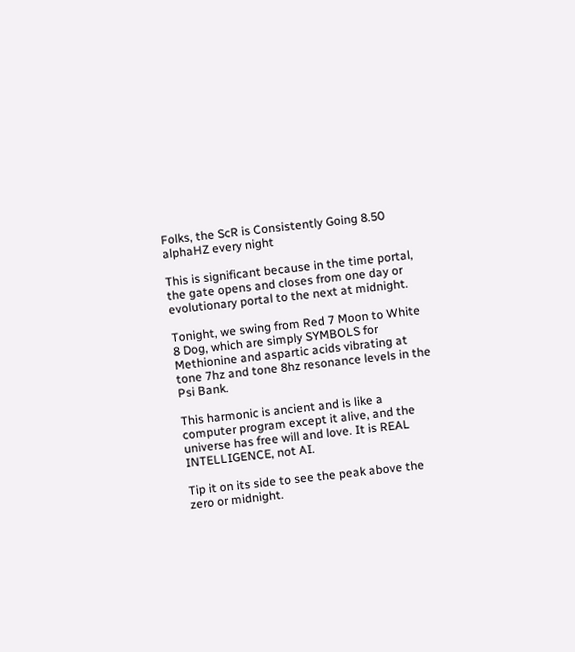Folks, the ScR is Consistently Going 8.50 alphaHZ every night

This is significant because in the time portal, the gate opens and closes from one day or evolutionary portal to the next at midnight.

Tonight, we swing from Red 7 Moon to White 8 Dog, which are simply SYMBOLS for Methionine and aspartic acids vibrating at tone 7hz and tone 8hz resonance levels in the Psi Bank.

This harmonic is ancient and is like a computer program except it alive, and the universe has free will and love. It is REAL INTELLIGENCE, not AI.

Tip it on its side to see the peak above the zero or midnight.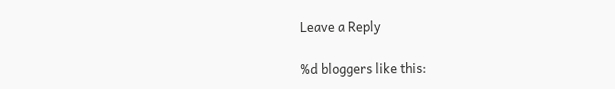Leave a Reply

%d bloggers like this: